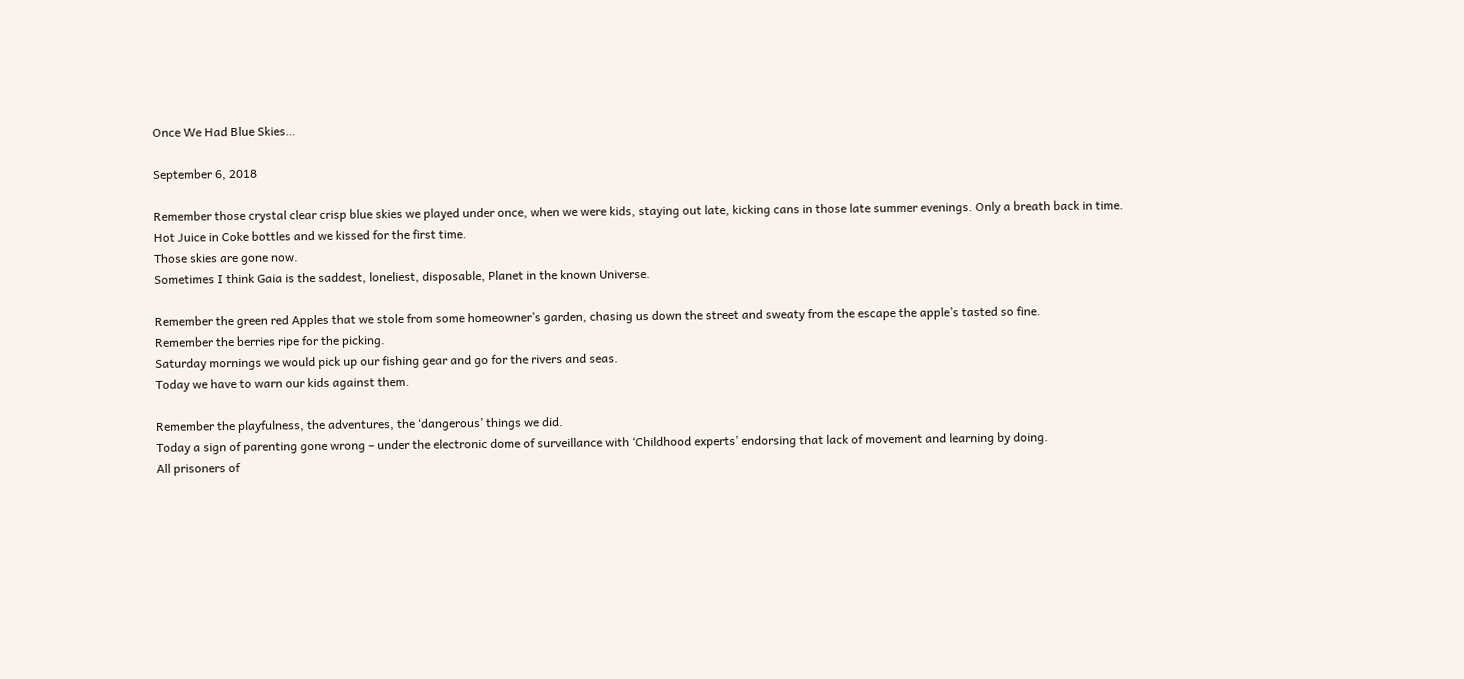Once We Had Blue Skies…

September 6, 2018

Remember those crystal clear crisp blue skies we played under once, when we were kids, staying out late, kicking cans in those late summer evenings. Only a breath back in time.
Hot Juice in Coke bottles and we kissed for the first time.
Those skies are gone now.
Sometimes I think Gaia is the saddest, loneliest, disposable, Planet in the known Universe.

Remember the green red Apples that we stole from some homeowner’s garden, chasing us down the street and sweaty from the escape the apple’s tasted so fine.
Remember the berries ripe for the picking.
Saturday mornings we would pick up our fishing gear and go for the rivers and seas.
Today we have to warn our kids against them.

Remember the playfulness, the adventures, the ‘dangerous’ things we did.
Today a sign of parenting gone wrong – under the electronic dome of surveillance with ‘Childhood experts’ endorsing that lack of movement and learning by doing.
All prisoners of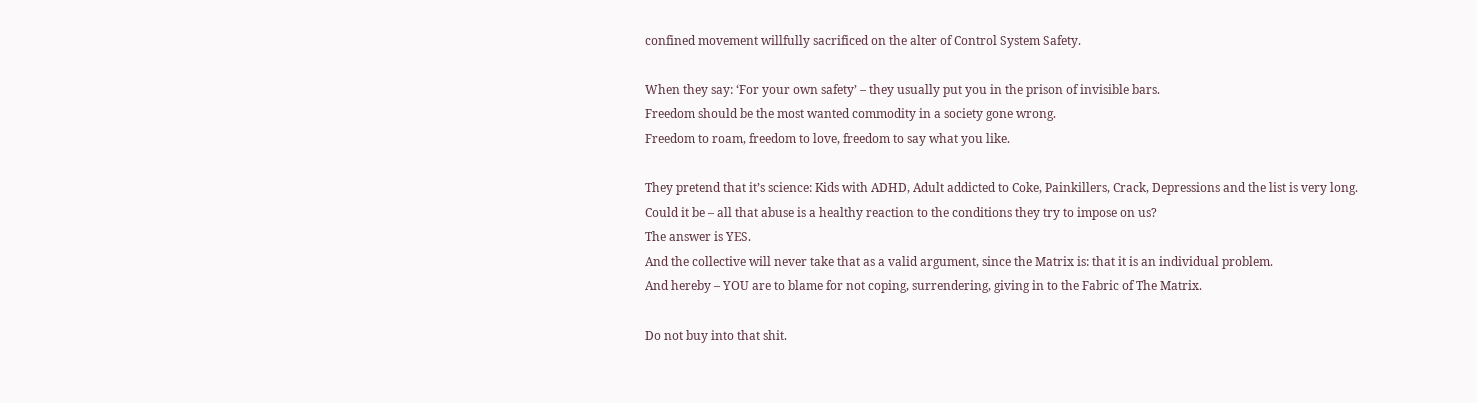confined movement willfully sacrificed on the alter of Control System Safety.

When they say: ‘For your own safety’ – they usually put you in the prison of invisible bars.
Freedom should be the most wanted commodity in a society gone wrong.
Freedom to roam, freedom to love, freedom to say what you like.

They pretend that it’s science: Kids with ADHD, Adult addicted to Coke, Painkillers, Crack, Depressions and the list is very long.
Could it be – all that abuse is a healthy reaction to the conditions they try to impose on us?
The answer is YES.
And the collective will never take that as a valid argument, since the Matrix is: that it is an individual problem.
And hereby – YOU are to blame for not coping, surrendering, giving in to the Fabric of The Matrix.

Do not buy into that shit.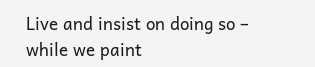Live and insist on doing so – while we paint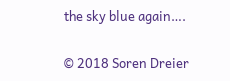the sky blue again….

© 2018 Soren Dreier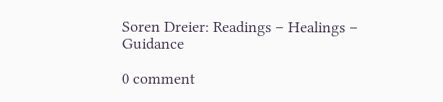Soren Dreier: Readings – Healings – Guidance

0 comment